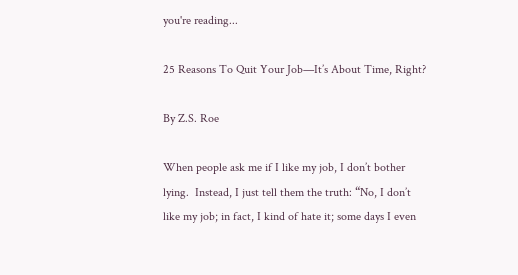you're reading...

25 Reasons To Quit Your Job—It’s About Time, Right?

By Z.S. Roe

When people ask me if I like my job, I don’t bother lying.  Instead, I just tell them the truth: “No, I don’t like my job; in fact, I kind of hate it; some days I even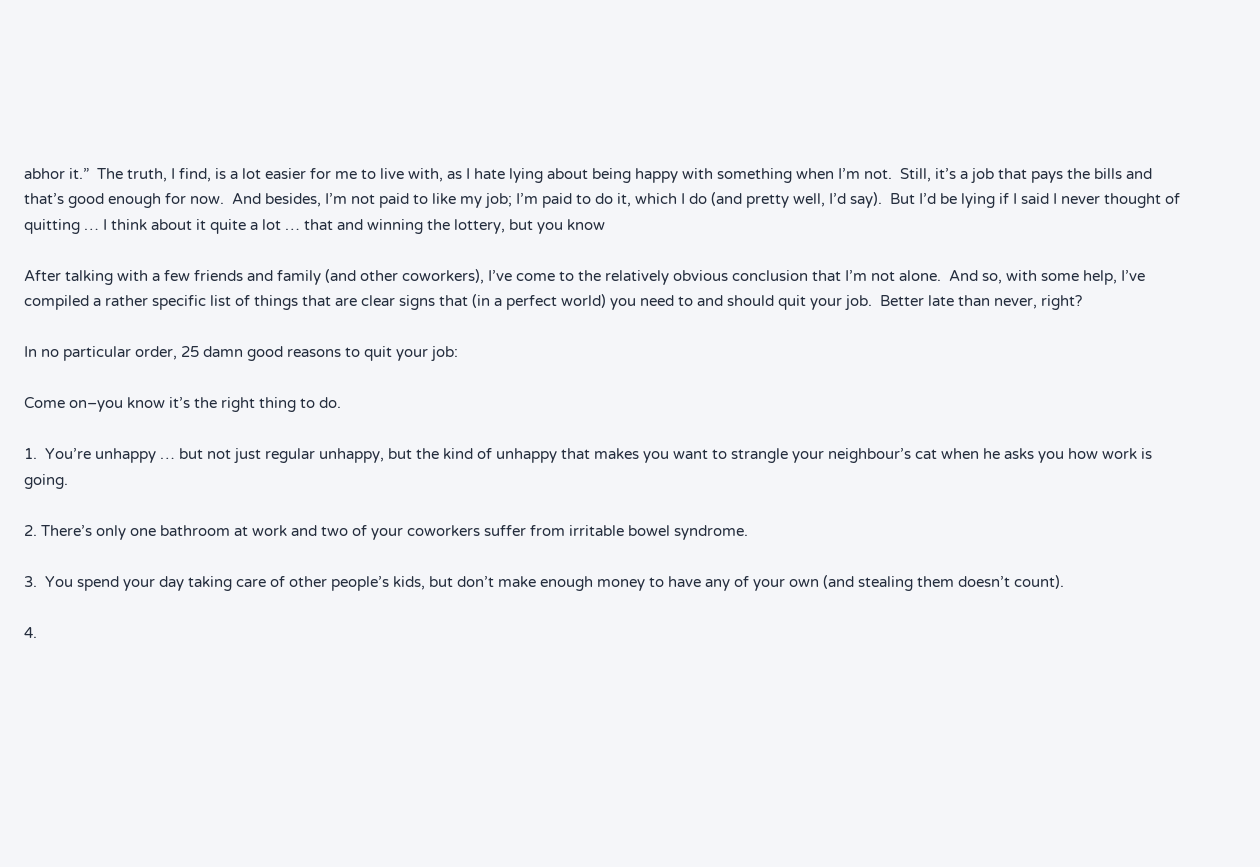abhor it.”  The truth, I find, is a lot easier for me to live with, as I hate lying about being happy with something when I’m not.  Still, it’s a job that pays the bills and that’s good enough for now.  And besides, I’m not paid to like my job; I’m paid to do it, which I do (and pretty well, I’d say).  But I’d be lying if I said I never thought of quitting … I think about it quite a lot … that and winning the lottery, but you know

After talking with a few friends and family (and other coworkers), I’ve come to the relatively obvious conclusion that I’m not alone.  And so, with some help, I’ve compiled a rather specific list of things that are clear signs that (in a perfect world) you need to and should quit your job.  Better late than never, right?

In no particular order, 25 damn good reasons to quit your job:

Come on–you know it’s the right thing to do.

1.  You’re unhappy … but not just regular unhappy, but the kind of unhappy that makes you want to strangle your neighbour’s cat when he asks you how work is going.

2. There’s only one bathroom at work and two of your coworkers suffer from irritable bowel syndrome.

3.  You spend your day taking care of other people’s kids, but don’t make enough money to have any of your own (and stealing them doesn’t count).

4.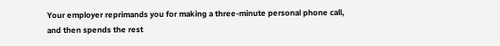Your employer reprimands you for making a three-minute personal phone call, and then spends the rest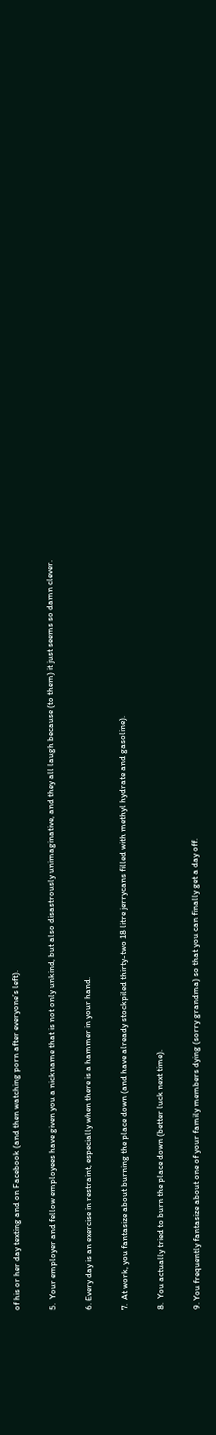of his or her day texting and on Facebook (and then watching porn after everyone’s left).

5.  Your employer and fellow employees have given you a nickname that is not only unkind, but also disastrously unimaginative, and they all laugh because (to them) it just seems so damn clever.

6. Every day is an exercise in restraint, especially when there is a hammer in your hand.

7.  At work, you fantasize about burning the place down (and have already stockpiled thirty-two 18 litre jerrycans filled with methyl hydrate and gasoline).

8.  You actually tried to burn the place down (better luck next time).

9. You frequently fantasize about one of your family members dying (sorry grandma) so that you can finally get a day off.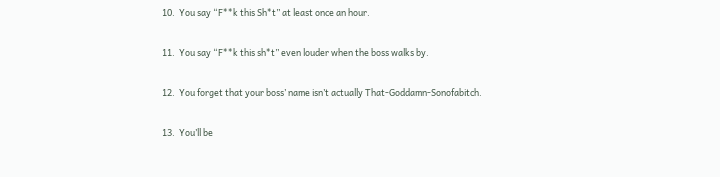10.  You say “F**k this Sh*t” at least once an hour.

11.  You say “F**k this sh*t” even louder when the boss walks by.

12.  You forget that your boss’ name isn’t actually That-Goddamn-Sonofabitch.

13.  You’ll be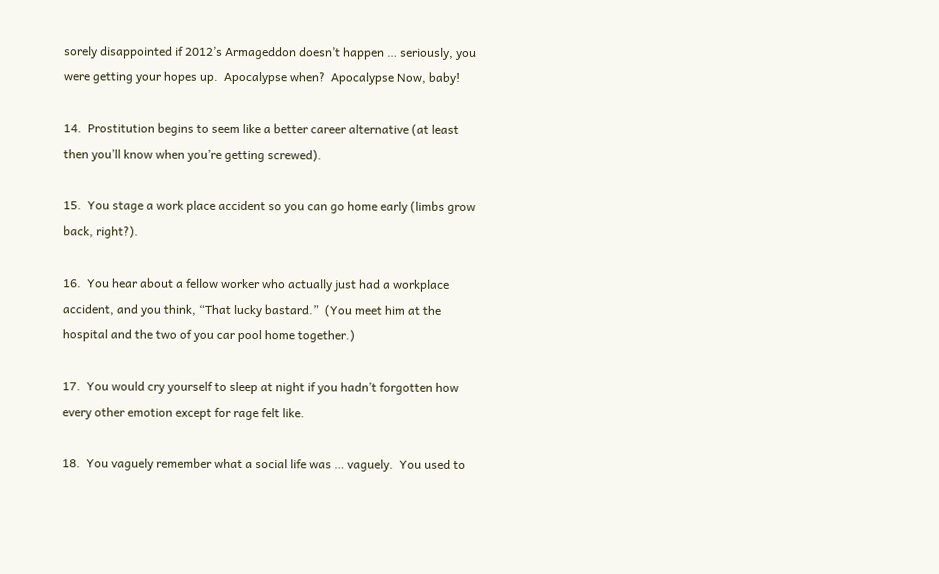sorely disappointed if 2012’s Armageddon doesn’t happen … seriously, you were getting your hopes up.  Apocalypse when?  Apocalypse Now, baby!

14.  Prostitution begins to seem like a better career alternative (at least then you’ll know when you’re getting screwed).

15.  You stage a work place accident so you can go home early (limbs grow back, right?).

16.  You hear about a fellow worker who actually just had a workplace accident, and you think, “That lucky bastard.”  (You meet him at the hospital and the two of you car pool home together.)

17.  You would cry yourself to sleep at night if you hadn’t forgotten how every other emotion except for rage felt like.

18.  You vaguely remember what a social life was … vaguely.  You used to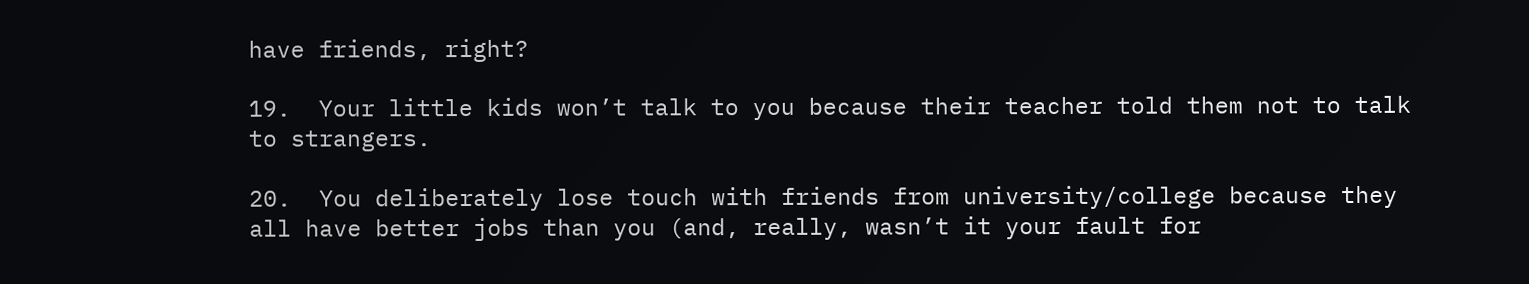have friends, right?

19.  Your little kids won’t talk to you because their teacher told them not to talk to strangers.

20.  You deliberately lose touch with friends from university/college because they all have better jobs than you (and, really, wasn’t it your fault for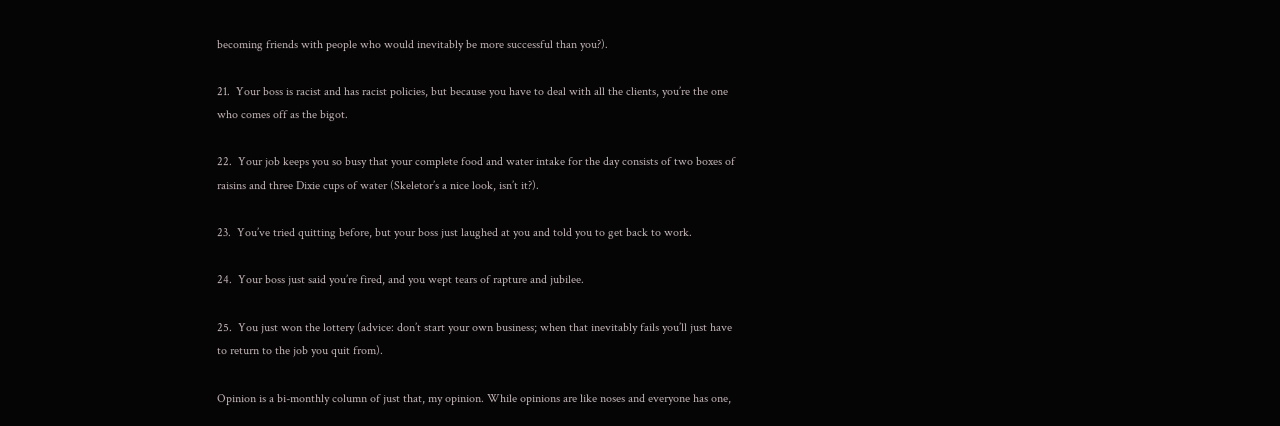becoming friends with people who would inevitably be more successful than you?).

21.  Your boss is racist and has racist policies, but because you have to deal with all the clients, you’re the one who comes off as the bigot.

22.  Your job keeps you so busy that your complete food and water intake for the day consists of two boxes of raisins and three Dixie cups of water (Skeletor’s a nice look, isn’t it?).

23.  You’ve tried quitting before, but your boss just laughed at you and told you to get back to work.

24.  Your boss just said you’re fired, and you wept tears of rapture and jubilee.

25.  You just won the lottery (advice: don’t start your own business; when that inevitably fails you’ll just have to return to the job you quit from).

Opinion is a bi-monthly column of just that, my opinion. While opinions are like noses and everyone has one,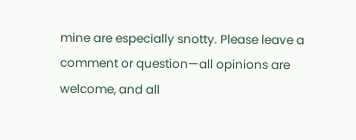mine are especially snotty. Please leave a comment or question—all opinions are welcome, and all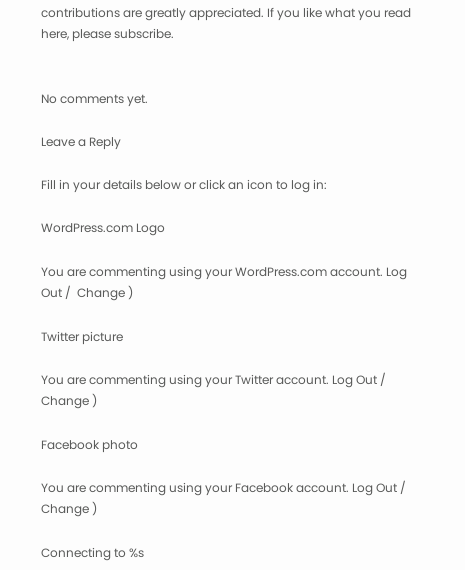contributions are greatly appreciated. If you like what you read here, please subscribe.


No comments yet.

Leave a Reply

Fill in your details below or click an icon to log in:

WordPress.com Logo

You are commenting using your WordPress.com account. Log Out /  Change )

Twitter picture

You are commenting using your Twitter account. Log Out /  Change )

Facebook photo

You are commenting using your Facebook account. Log Out /  Change )

Connecting to %s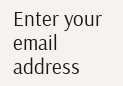Enter your email address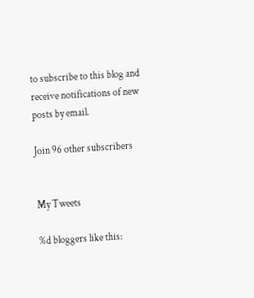to subscribe to this blog and receive notifications of new posts by email.

Join 96 other subscribers


My Tweets

%d bloggers like this: